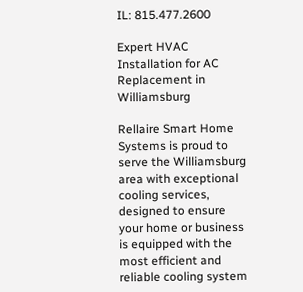IL: 815.477.2600

Expert HVAC Installation for AC Replacement in Williamsburg

Rellaire Smart Home Systems is proud to serve the Williamsburg area with exceptional cooling services, designed to ensure your home or business is equipped with the most efficient and reliable cooling system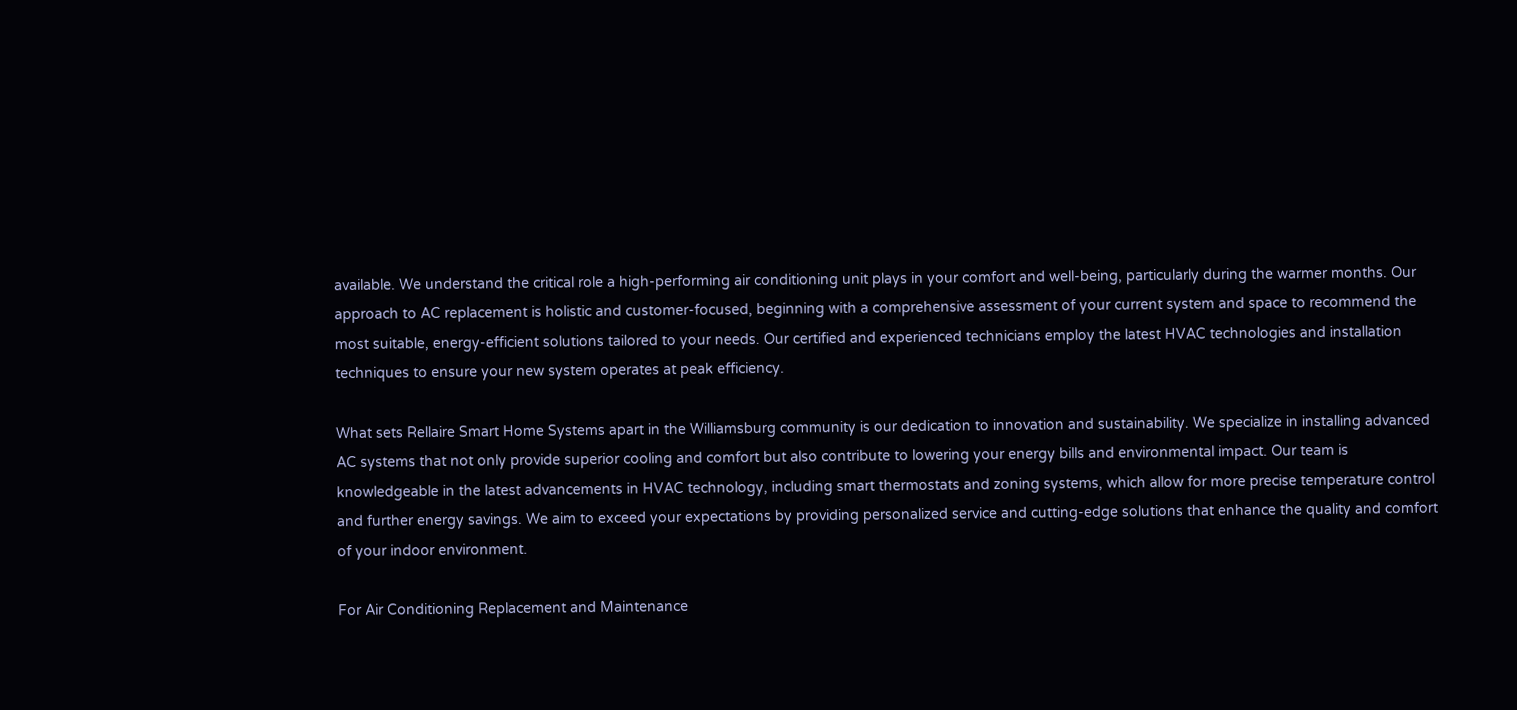available. We understand the critical role a high-performing air conditioning unit plays in your comfort and well-being, particularly during the warmer months. Our approach to AC replacement is holistic and customer-focused, beginning with a comprehensive assessment of your current system and space to recommend the most suitable, energy-efficient solutions tailored to your needs. Our certified and experienced technicians employ the latest HVAC technologies and installation techniques to ensure your new system operates at peak efficiency.

What sets Rellaire Smart Home Systems apart in the Williamsburg community is our dedication to innovation and sustainability. We specialize in installing advanced AC systems that not only provide superior cooling and comfort but also contribute to lowering your energy bills and environmental impact. Our team is knowledgeable in the latest advancements in HVAC technology, including smart thermostats and zoning systems, which allow for more precise temperature control and further energy savings. We aim to exceed your expectations by providing personalized service and cutting-edge solutions that enhance the quality and comfort of your indoor environment.

For Air Conditioning Replacement and Maintenance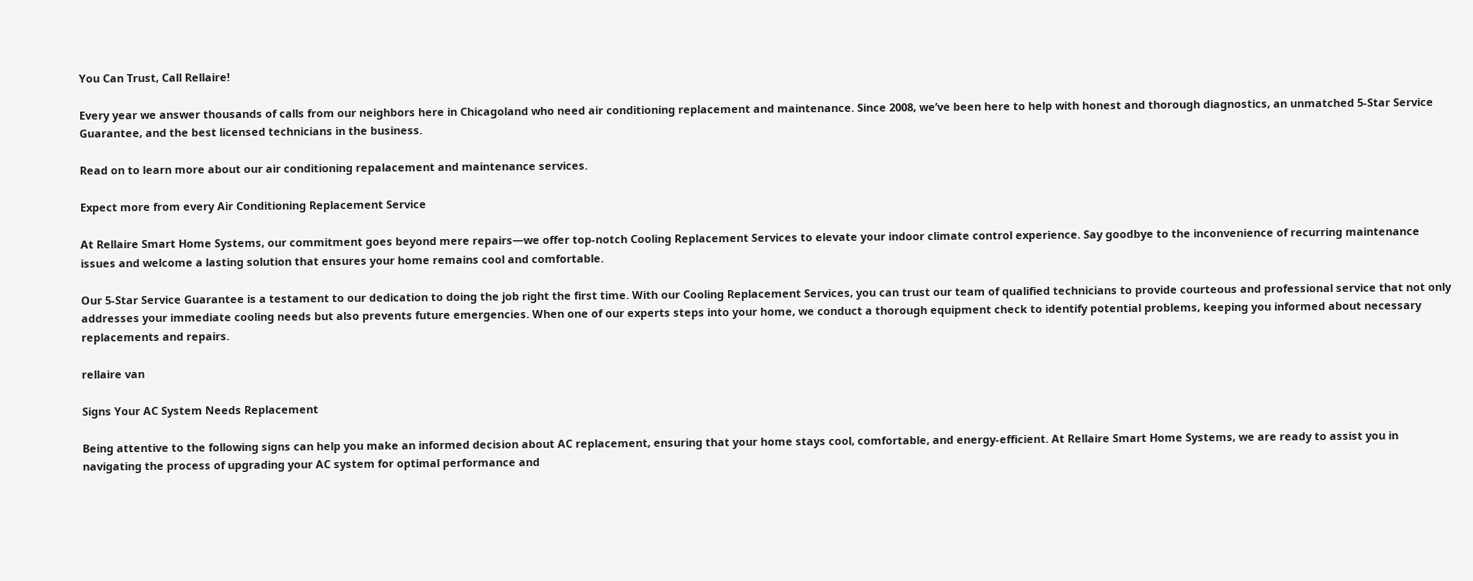You Can Trust, Call Rellaire!

Every year we answer thousands of calls from our neighbors here in Chicagoland who need air conditioning replacement and maintenance. Since 2008, we’ve been here to help with honest and thorough diagnostics, an unmatched 5-Star Service Guarantee, and the best licensed technicians in the business.

Read on to learn more about our air conditioning repalacement and maintenance services.

Expect more from every Air Conditioning Replacement Service

At Rellaire Smart Home Systems, our commitment goes beyond mere repairs—we offer top-notch Cooling Replacement Services to elevate your indoor climate control experience. Say goodbye to the inconvenience of recurring maintenance issues and welcome a lasting solution that ensures your home remains cool and comfortable.

Our 5-Star Service Guarantee is a testament to our dedication to doing the job right the first time. With our Cooling Replacement Services, you can trust our team of qualified technicians to provide courteous and professional service that not only addresses your immediate cooling needs but also prevents future emergencies. When one of our experts steps into your home, we conduct a thorough equipment check to identify potential problems, keeping you informed about necessary replacements and repairs.

rellaire van

Signs Your AC System Needs Replacement

Being attentive to the following signs can help you make an informed decision about AC replacement, ensuring that your home stays cool, comfortable, and energy-efficient. At Rellaire Smart Home Systems, we are ready to assist you in navigating the process of upgrading your AC system for optimal performance and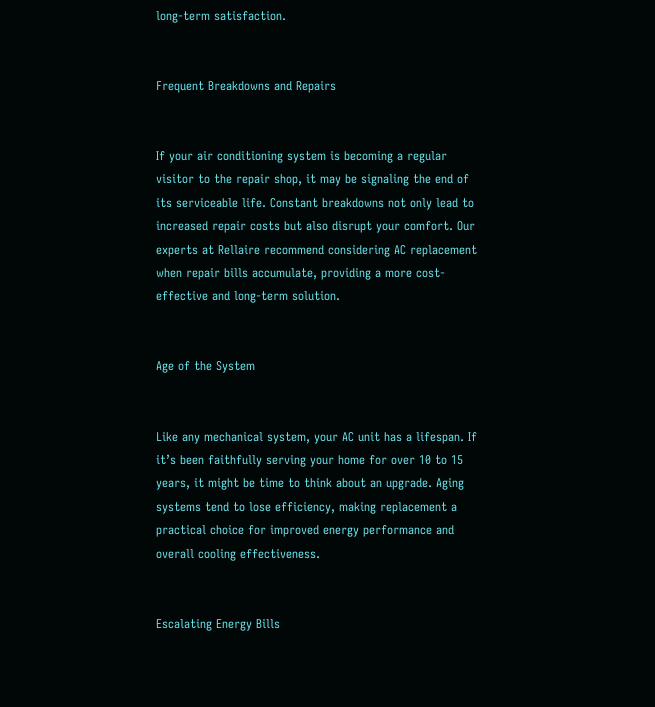long-term satisfaction.


Frequent Breakdowns and Repairs


If your air conditioning system is becoming a regular visitor to the repair shop, it may be signaling the end of its serviceable life. Constant breakdowns not only lead to increased repair costs but also disrupt your comfort. Our experts at Rellaire recommend considering AC replacement when repair bills accumulate, providing a more cost-effective and long-term solution.


Age of the System


Like any mechanical system, your AC unit has a lifespan. If it’s been faithfully serving your home for over 10 to 15 years, it might be time to think about an upgrade. Aging systems tend to lose efficiency, making replacement a practical choice for improved energy performance and overall cooling effectiveness.


Escalating Energy Bills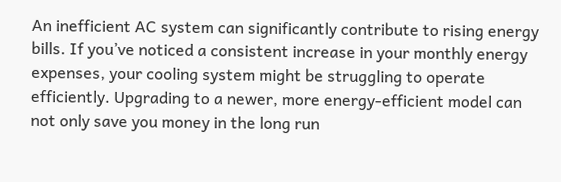An inefficient AC system can significantly contribute to rising energy bills. If you’ve noticed a consistent increase in your monthly energy expenses, your cooling system might be struggling to operate efficiently. Upgrading to a newer, more energy-efficient model can not only save you money in the long run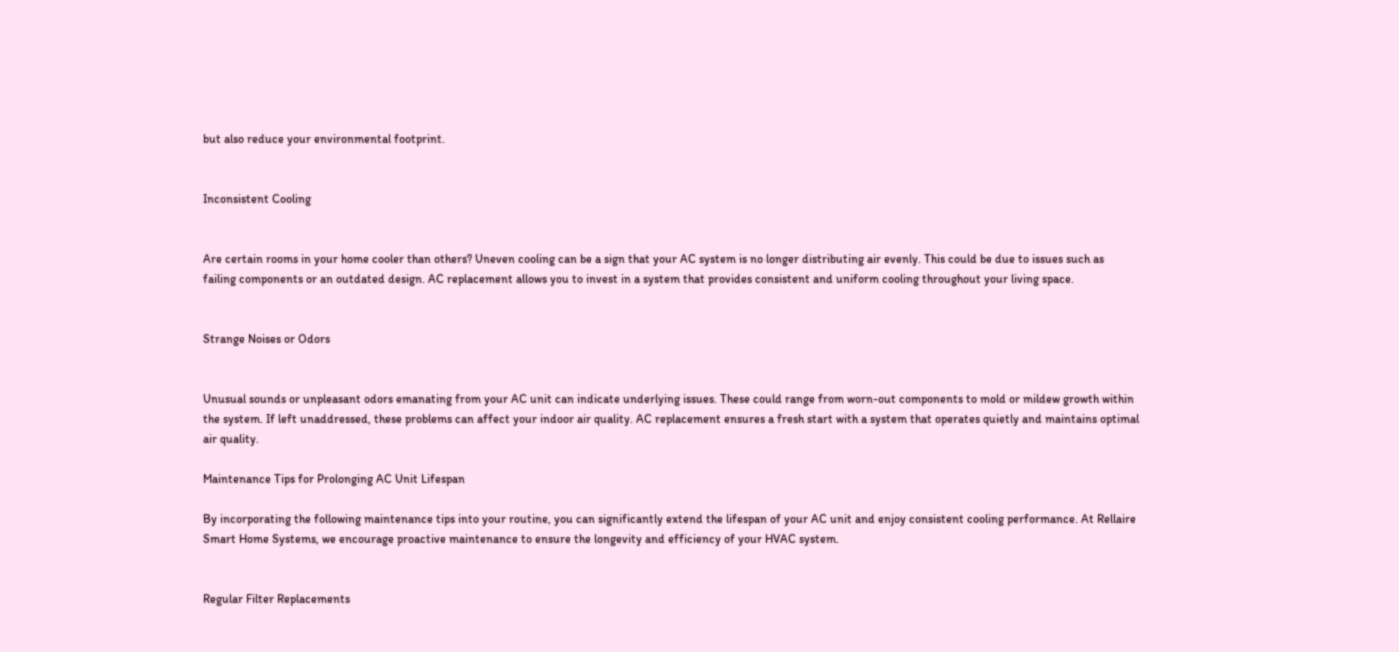but also reduce your environmental footprint.


Inconsistent Cooling


Are certain rooms in your home cooler than others? Uneven cooling can be a sign that your AC system is no longer distributing air evenly. This could be due to issues such as failing components or an outdated design. AC replacement allows you to invest in a system that provides consistent and uniform cooling throughout your living space.


Strange Noises or Odors


Unusual sounds or unpleasant odors emanating from your AC unit can indicate underlying issues. These could range from worn-out components to mold or mildew growth within the system. If left unaddressed, these problems can affect your indoor air quality. AC replacement ensures a fresh start with a system that operates quietly and maintains optimal air quality.

Maintenance Tips for Prolonging AC Unit Lifespan

By incorporating the following maintenance tips into your routine, you can significantly extend the lifespan of your AC unit and enjoy consistent cooling performance. At Rellaire Smart Home Systems, we encourage proactive maintenance to ensure the longevity and efficiency of your HVAC system.


Regular Filter Replacements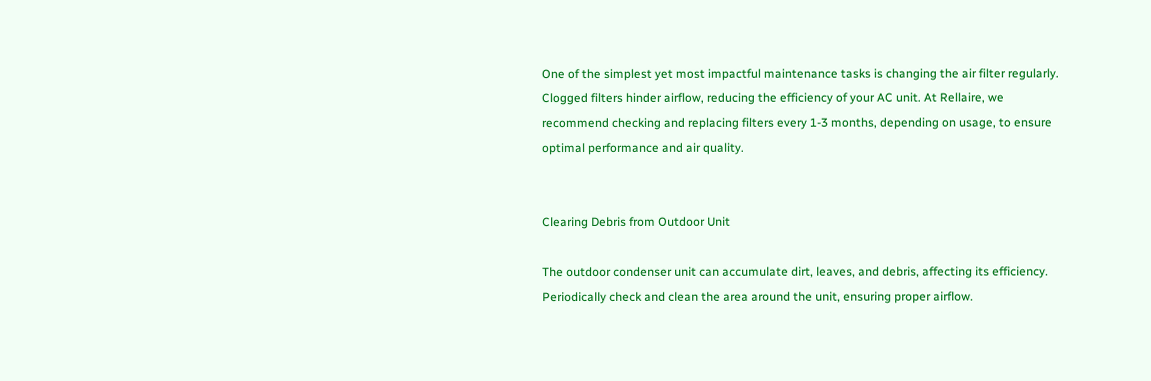One of the simplest yet most impactful maintenance tasks is changing the air filter regularly. Clogged filters hinder airflow, reducing the efficiency of your AC unit. At Rellaire, we recommend checking and replacing filters every 1-3 months, depending on usage, to ensure optimal performance and air quality.


Clearing Debris from Outdoor Unit

The outdoor condenser unit can accumulate dirt, leaves, and debris, affecting its efficiency. Periodically check and clean the area around the unit, ensuring proper airflow.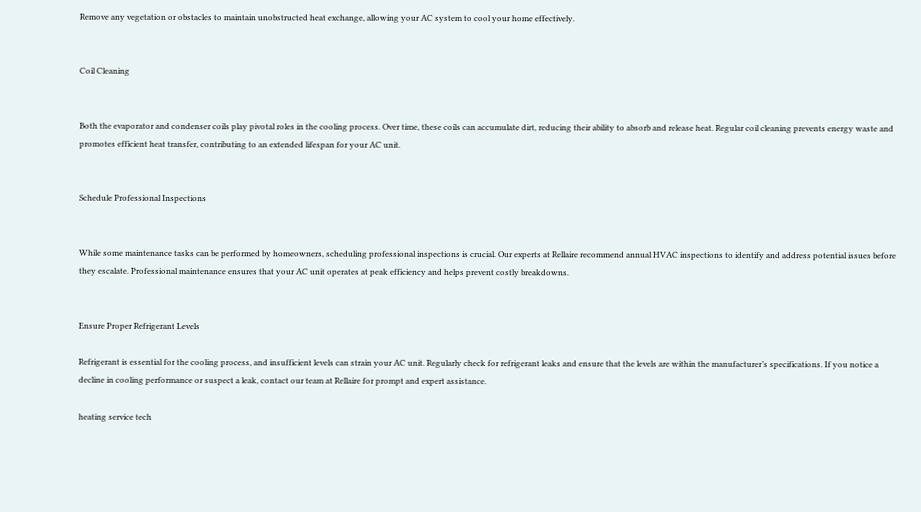Remove any vegetation or obstacles to maintain unobstructed heat exchange, allowing your AC system to cool your home effectively.


Coil Cleaning


Both the evaporator and condenser coils play pivotal roles in the cooling process. Over time, these coils can accumulate dirt, reducing their ability to absorb and release heat. Regular coil cleaning prevents energy waste and promotes efficient heat transfer, contributing to an extended lifespan for your AC unit.


Schedule Professional Inspections


While some maintenance tasks can be performed by homeowners, scheduling professional inspections is crucial. Our experts at Rellaire recommend annual HVAC inspections to identify and address potential issues before they escalate. Professional maintenance ensures that your AC unit operates at peak efficiency and helps prevent costly breakdowns.


Ensure Proper Refrigerant Levels

Refrigerant is essential for the cooling process, and insufficient levels can strain your AC unit. Regularly check for refrigerant leaks and ensure that the levels are within the manufacturer’s specifications. If you notice a decline in cooling performance or suspect a leak, contact our team at Rellaire for prompt and expert assistance.

heating service tech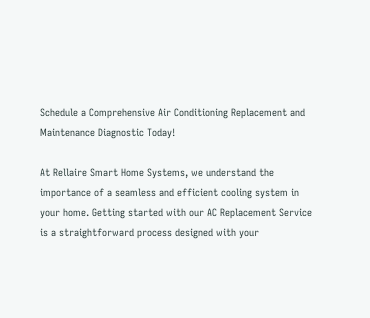Schedule a Comprehensive Air Conditioning Replacement and Maintenance Diagnostic Today!

At Rellaire Smart Home Systems, we understand the importance of a seamless and efficient cooling system in your home. Getting started with our AC Replacement Service is a straightforward process designed with your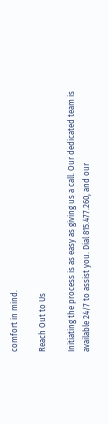comfort in mind.

Reach Out to Us

Initiating the process is as easy as giving us a call. Our dedicated team is available 24/7 to assist you. Dial 815.477.260, and our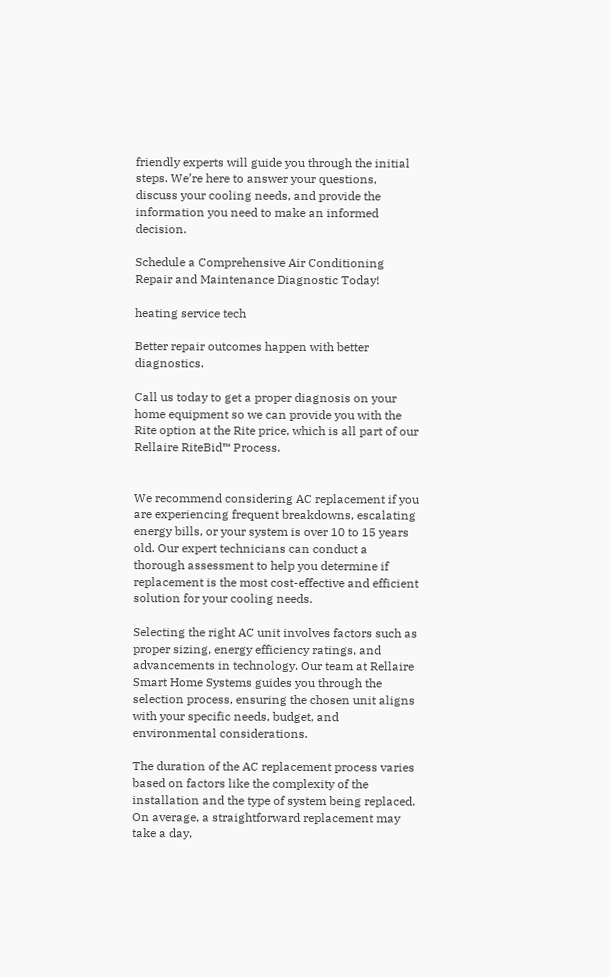friendly experts will guide you through the initial steps. We’re here to answer your questions, discuss your cooling needs, and provide the information you need to make an informed decision.

Schedule a Comprehensive Air Conditioning Repair and Maintenance Diagnostic Today!

heating service tech

Better repair outcomes happen with better diagnostics.

Call us today to get a proper diagnosis on your home equipment so we can provide you with the Rite option at the Rite price, which is all part of our Rellaire RiteBid™ Process.


We recommend considering AC replacement if you are experiencing frequent breakdowns, escalating energy bills, or your system is over 10 to 15 years old. Our expert technicians can conduct a thorough assessment to help you determine if replacement is the most cost-effective and efficient solution for your cooling needs.

Selecting the right AC unit involves factors such as proper sizing, energy efficiency ratings, and advancements in technology. Our team at Rellaire Smart Home Systems guides you through the selection process, ensuring the chosen unit aligns with your specific needs, budget, and environmental considerations.

The duration of the AC replacement process varies based on factors like the complexity of the installation and the type of system being replaced. On average, a straightforward replacement may take a day,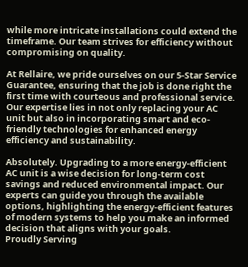while more intricate installations could extend the timeframe. Our team strives for efficiency without compromising on quality.

At Rellaire, we pride ourselves on our 5-Star Service Guarantee, ensuring that the job is done right the first time with courteous and professional service. Our expertise lies in not only replacing your AC unit but also in incorporating smart and eco-friendly technologies for enhanced energy efficiency and sustainability.

Absolutely. Upgrading to a more energy-efficient AC unit is a wise decision for long-term cost savings and reduced environmental impact. Our experts can guide you through the available options, highlighting the energy-efficient features of modern systems to help you make an informed decision that aligns with your goals.
Proudly Serving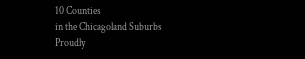10 Counties
in the Chicagoland Suburbs
Proudly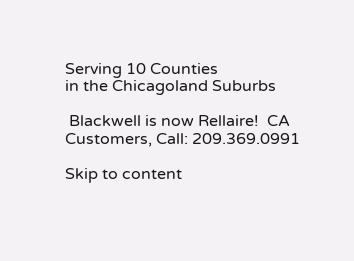Serving 10 Counties
in the Chicagoland Suburbs

 Blackwell is now Rellaire!  CA Customers, Call: 209.369.0991

Skip to content